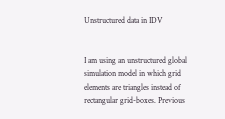Unstructured data in IDV


I am using an unstructured global simulation model in which grid elements are triangles instead of rectangular grid-boxes. Previous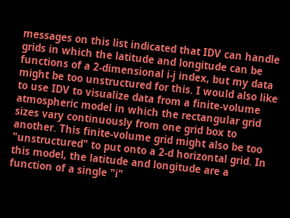messages on this list indicated that IDV can handle grids in which the latitude and longitude can be functions of a 2-dimensional i-j index, but my data might be too unstructured for this. I would also like to use IDV to visualize data from a finite-volume atmospheric model in which the rectangular grid sizes vary continuously from one grid box to another. This finite-volume grid might also be too "unstructured" to put onto a 2-d horizontal grid. In this model, the latitude and longitude are a function of a single "i"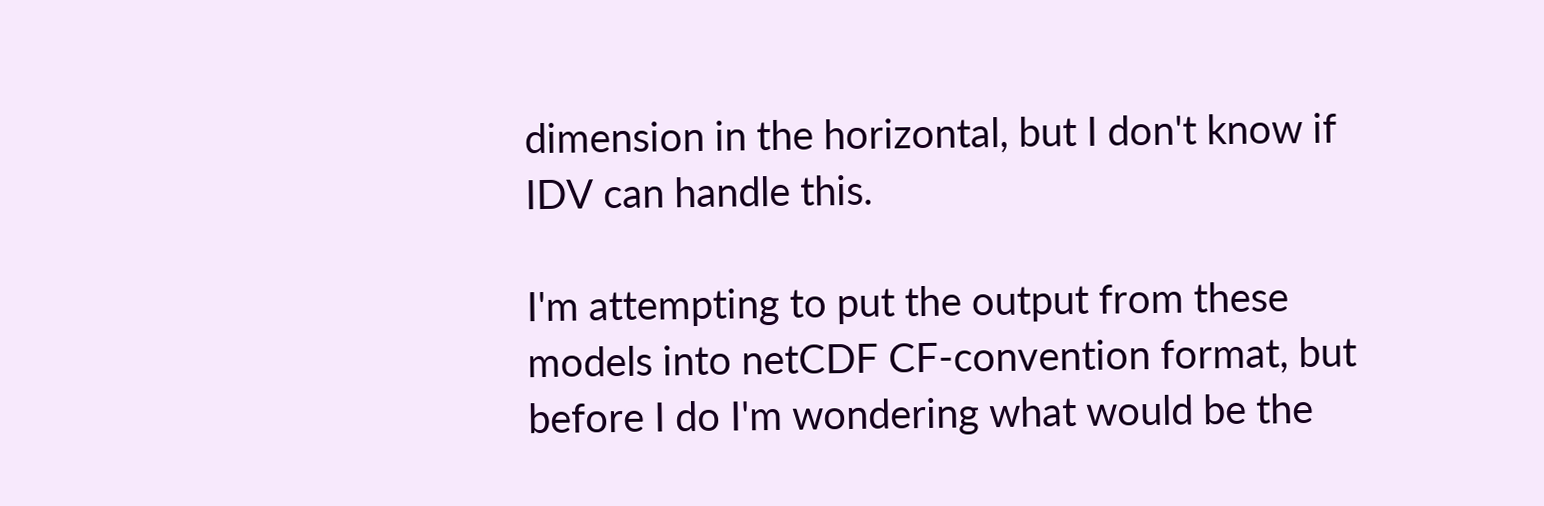dimension in the horizontal, but I don't know if IDV can handle this.

I'm attempting to put the output from these models into netCDF CF-convention format, but before I do I'm wondering what would be the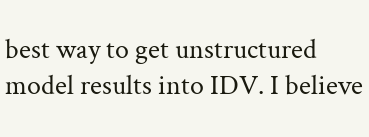best way to get unstructured model results into IDV. I believe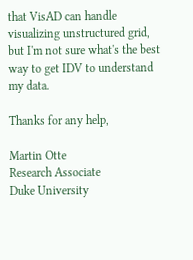that VisAD can handle visualizing unstructured grid, but I'm not sure what's the best way to get IDV to understand my data.

Thanks for any help,

Martin Otte
Research Associate
Duke University